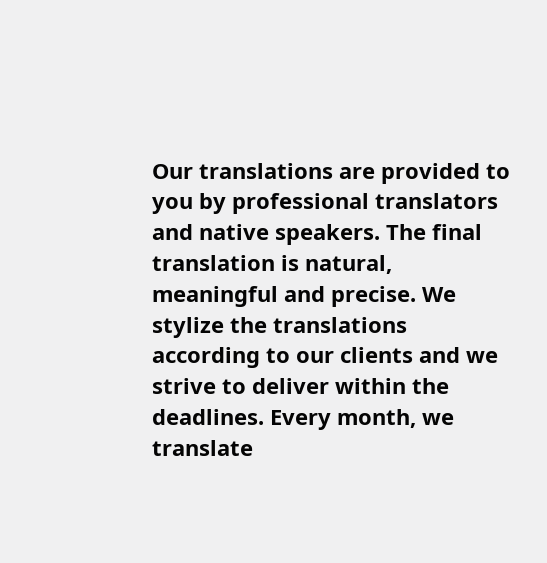Our translations are provided to you by professional translators and native speakers. The final translation is natural, meaningful and precise. We stylize the translations according to our clients and we strive to deliver within the deadlines. Every month, we translate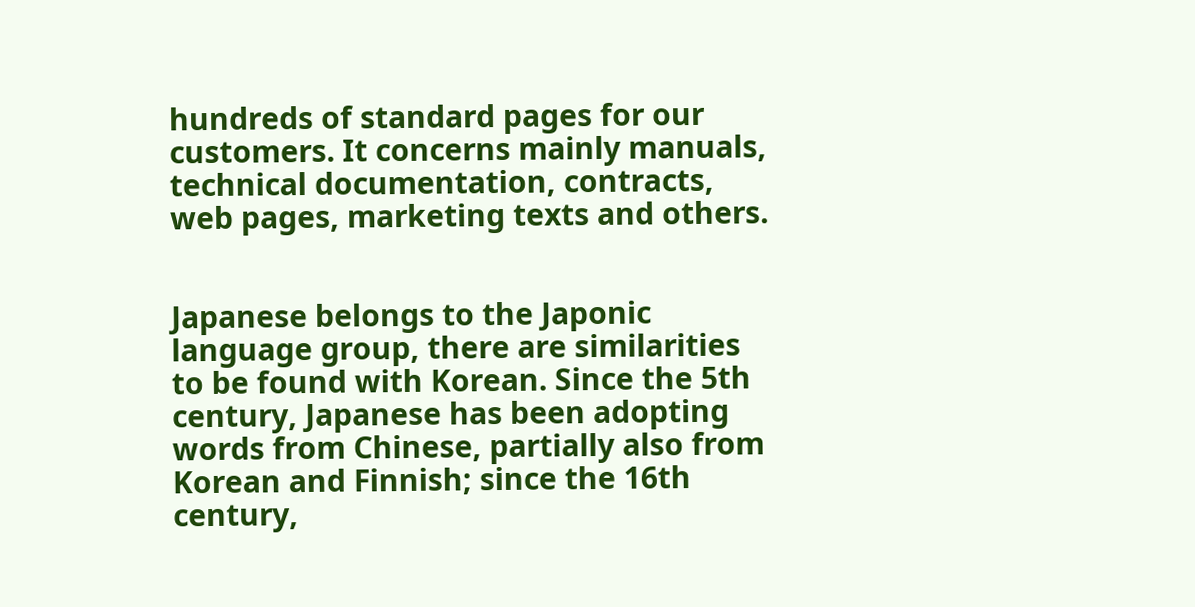hundreds of standard pages for our customers. It concerns mainly manuals, technical documentation, contracts, web pages, marketing texts and others.


Japanese belongs to the Japonic language group, there are similarities to be found with Korean. Since the 5th century, Japanese has been adopting words from Chinese, partially also from Korean and Finnish; since the 16th century,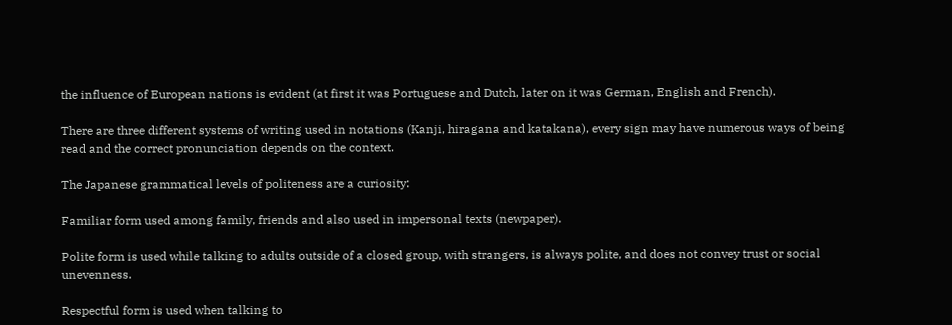the influence of European nations is evident (at first it was Portuguese and Dutch, later on it was German, English and French).

There are three different systems of writing used in notations (Kanji, hiragana and katakana), every sign may have numerous ways of being read and the correct pronunciation depends on the context.

The Japanese grammatical levels of politeness are a curiosity:

Familiar form used among family, friends and also used in impersonal texts (newpaper).

Polite form is used while talking to adults outside of a closed group, with strangers, is always polite, and does not convey trust or social unevenness.

Respectful form is used when talking to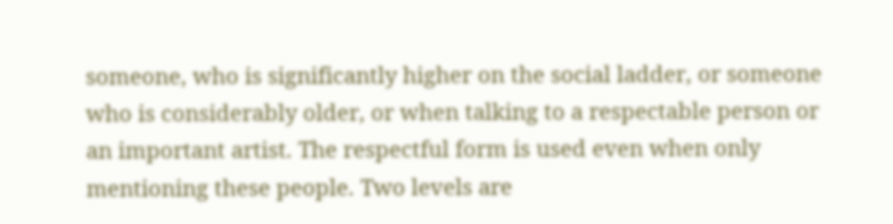someone, who is significantly higher on the social ladder, or someone who is considerably older, or when talking to a respectable person or an important artist. The respectful form is used even when only mentioning these people. Two levels are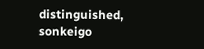distinguished, sonkeigo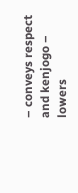– conveys respect and kenjogo – lowers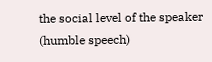the social level of the speaker (humble speech)